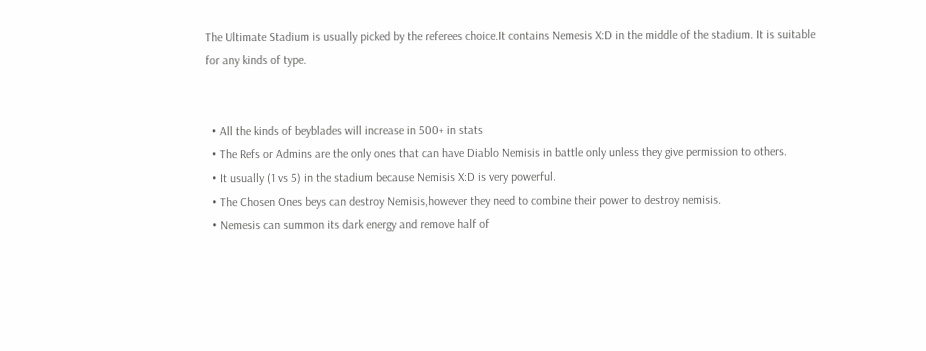The Ultimate Stadium is usually picked by the referees choice.It contains Nemesis X:D in the middle of the stadium. It is suitable for any kinds of type.


  • All the kinds of beyblades will increase in 500+ in stats
  • The Refs or Admins are the only ones that can have Diablo Nemisis in battle only unless they give permission to others.
  • It usually (1 vs 5) in the stadium because Nemisis X:D is very powerful.
  • The Chosen Ones beys can destroy Nemisis,however they need to combine their power to destroy nemisis.
  • Nemesis can summon its dark energy and remove half of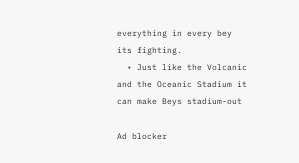everything in every bey its fighting.
  • Just like the Volcanic and the Oceanic Stadium it can make Beys stadium-out

Ad blocker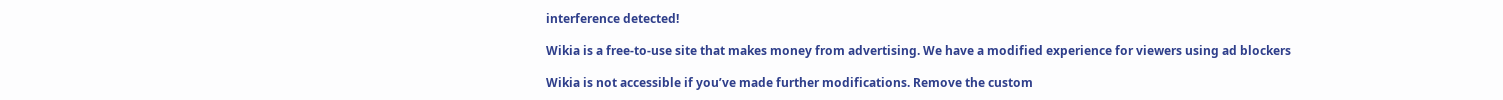interference detected!

Wikia is a free-to-use site that makes money from advertising. We have a modified experience for viewers using ad blockers

Wikia is not accessible if you’ve made further modifications. Remove the custom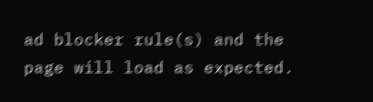ad blocker rule(s) and the page will load as expected.